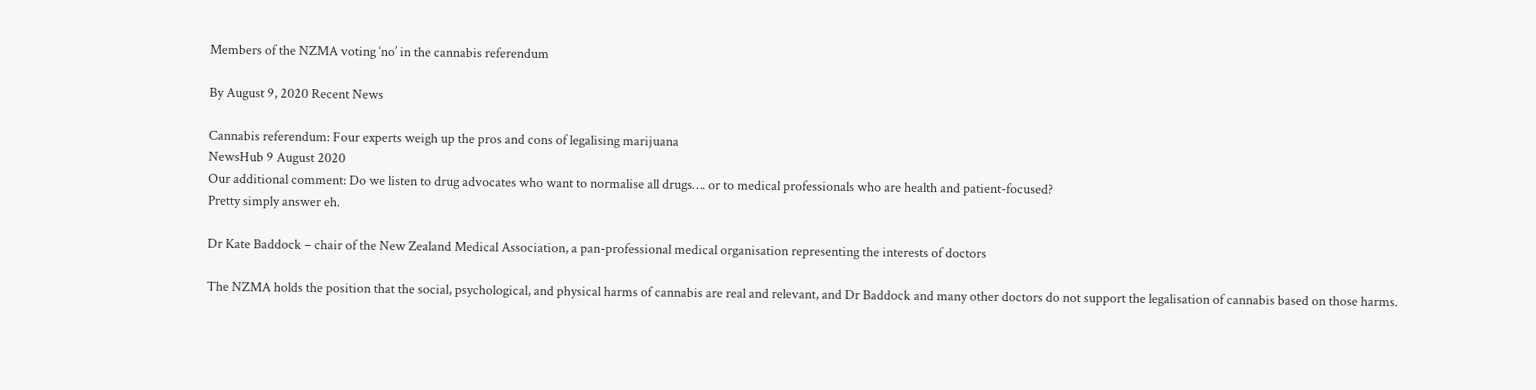Members of the NZMA voting ‘no’ in the cannabis referendum

By August 9, 2020 Recent News

Cannabis referendum: Four experts weigh up the pros and cons of legalising marijuana
NewsHub 9 August 2020
Our additional comment: Do we listen to drug advocates who want to normalise all drugs…. or to medical professionals who are health and patient-focused?
Pretty simply answer eh.

Dr Kate Baddock – chair of the New Zealand Medical Association, a pan-professional medical organisation representing the interests of doctors

The NZMA holds the position that the social, psychological, and physical harms of cannabis are real and relevant, and Dr Baddock and many other doctors do not support the legalisation of cannabis based on those harms.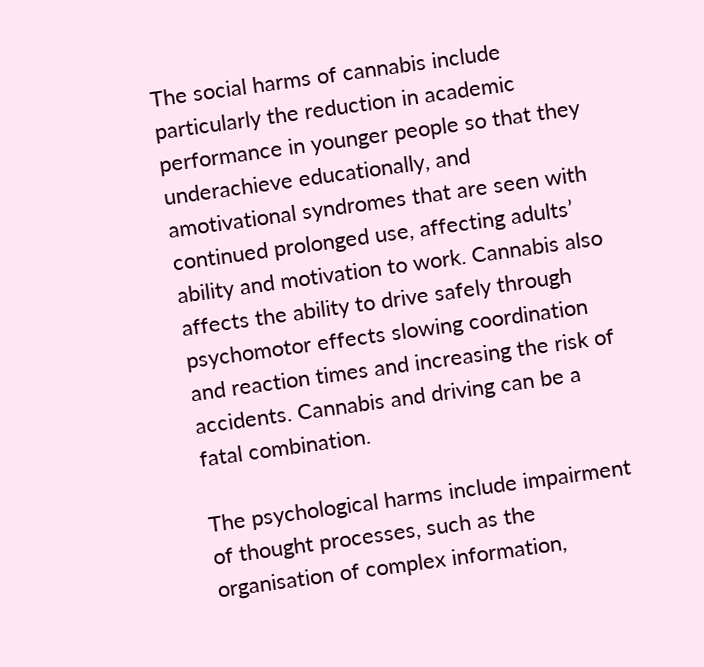The social harms of cannabis include particularly the reduction in academic performance in younger people so that they underachieve educationally, and amotivational syndromes that are seen with continued prolonged use, affecting adults’ ability and motivation to work. Cannabis also affects the ability to drive safely through psychomotor effects slowing coordination and reaction times and increasing the risk of accidents. Cannabis and driving can be a fatal combination.

The psychological harms include impairment of thought processes, such as the organisation of complex information,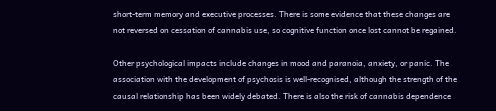short-term memory and executive processes. There is some evidence that these changes are not reversed on cessation of cannabis use, so cognitive function once lost cannot be regained.

Other psychological impacts include changes in mood and paranoia, anxiety, or panic. The association with the development of psychosis is well-recognised, although the strength of the causal relationship has been widely debated. There is also the risk of cannabis dependence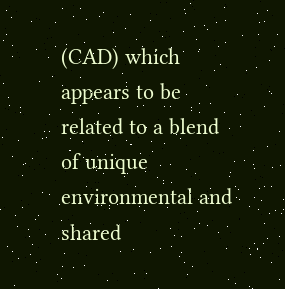(CAD) which appears to be related to a blend of unique environmental and shared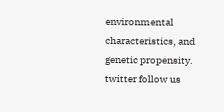environmental characteristics, and genetic propensity.
twitter follow us